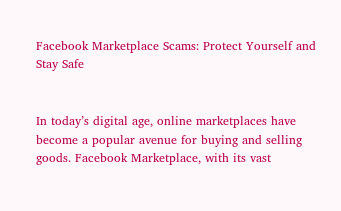Facebook Marketplace Scams: Protect Yourself and Stay Safe


In today’s digital age, online marketplaces have become a popular avenue for buying and selling goods. Facebook Marketplace, with its vast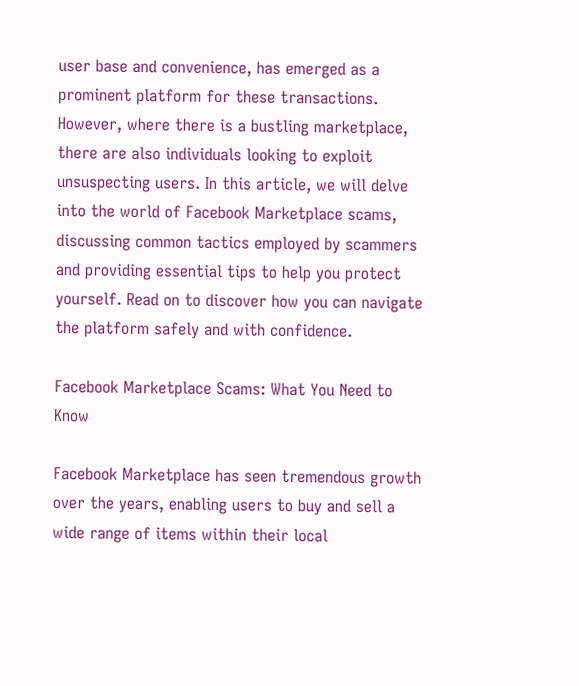user base and convenience, has emerged as a prominent platform for these transactions. However, where there is a bustling marketplace, there are also individuals looking to exploit unsuspecting users. In this article, we will delve into the world of Facebook Marketplace scams, discussing common tactics employed by scammers and providing essential tips to help you protect yourself. Read on to discover how you can navigate the platform safely and with confidence.

Facebook Marketplace Scams: What You Need to Know

Facebook Marketplace has seen tremendous growth over the years, enabling users to buy and sell a wide range of items within their local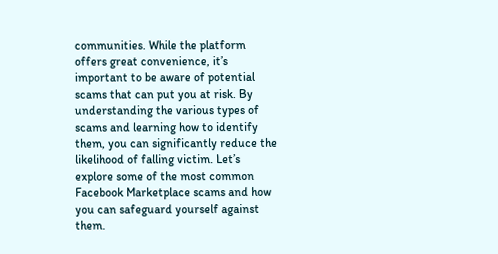communities. While the platform offers great convenience, it’s important to be aware of potential scams that can put you at risk. By understanding the various types of scams and learning how to identify them, you can significantly reduce the likelihood of falling victim. Let’s explore some of the most common Facebook Marketplace scams and how you can safeguard yourself against them.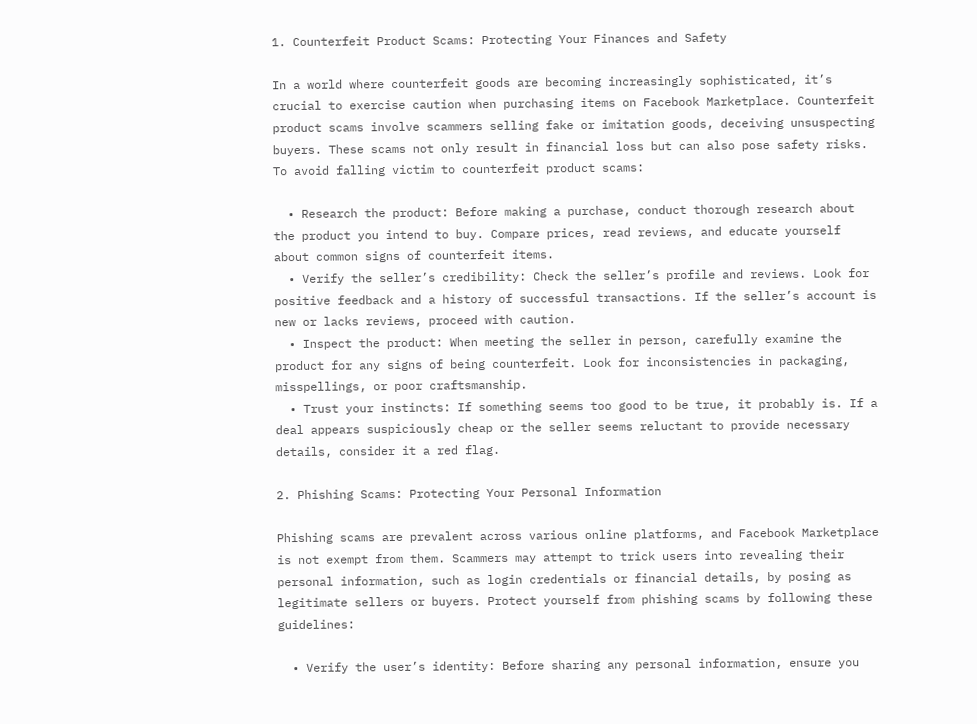1. Counterfeit Product Scams: Protecting Your Finances and Safety

In a world where counterfeit goods are becoming increasingly sophisticated, it’s crucial to exercise caution when purchasing items on Facebook Marketplace. Counterfeit product scams involve scammers selling fake or imitation goods, deceiving unsuspecting buyers. These scams not only result in financial loss but can also pose safety risks. To avoid falling victim to counterfeit product scams:

  • Research the product: Before making a purchase, conduct thorough research about the product you intend to buy. Compare prices, read reviews, and educate yourself about common signs of counterfeit items.
  • Verify the seller’s credibility: Check the seller’s profile and reviews. Look for positive feedback and a history of successful transactions. If the seller’s account is new or lacks reviews, proceed with caution.
  • Inspect the product: When meeting the seller in person, carefully examine the product for any signs of being counterfeit. Look for inconsistencies in packaging, misspellings, or poor craftsmanship.
  • Trust your instincts: If something seems too good to be true, it probably is. If a deal appears suspiciously cheap or the seller seems reluctant to provide necessary details, consider it a red flag.

2. Phishing Scams: Protecting Your Personal Information

Phishing scams are prevalent across various online platforms, and Facebook Marketplace is not exempt from them. Scammers may attempt to trick users into revealing their personal information, such as login credentials or financial details, by posing as legitimate sellers or buyers. Protect yourself from phishing scams by following these guidelines:

  • Verify the user’s identity: Before sharing any personal information, ensure you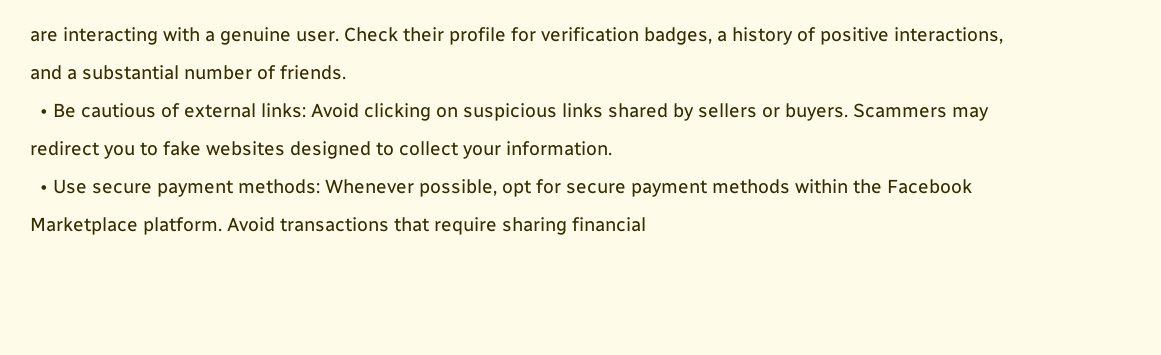are interacting with a genuine user. Check their profile for verification badges, a history of positive interactions, and a substantial number of friends.
  • Be cautious of external links: Avoid clicking on suspicious links shared by sellers or buyers. Scammers may redirect you to fake websites designed to collect your information.
  • Use secure payment methods: Whenever possible, opt for secure payment methods within the Facebook Marketplace platform. Avoid transactions that require sharing financial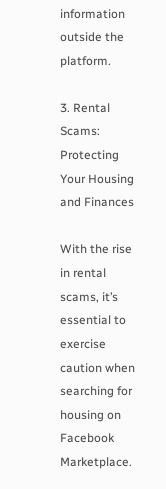information outside the platform.

3. Rental Scams: Protecting Your Housing and Finances

With the rise in rental scams, it’s essential to exercise caution when searching for housing on Facebook Marketplace.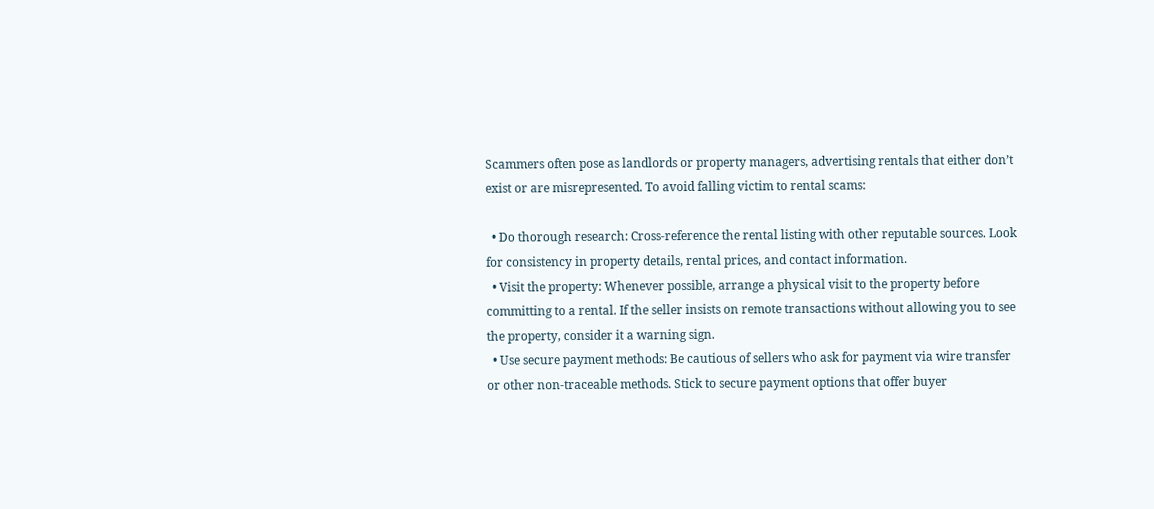Scammers often pose as landlords or property managers, advertising rentals that either don’t exist or are misrepresented. To avoid falling victim to rental scams:

  • Do thorough research: Cross-reference the rental listing with other reputable sources. Look for consistency in property details, rental prices, and contact information.
  • Visit the property: Whenever possible, arrange a physical visit to the property before committing to a rental. If the seller insists on remote transactions without allowing you to see the property, consider it a warning sign.
  • Use secure payment methods: Be cautious of sellers who ask for payment via wire transfer or other non-traceable methods. Stick to secure payment options that offer buyer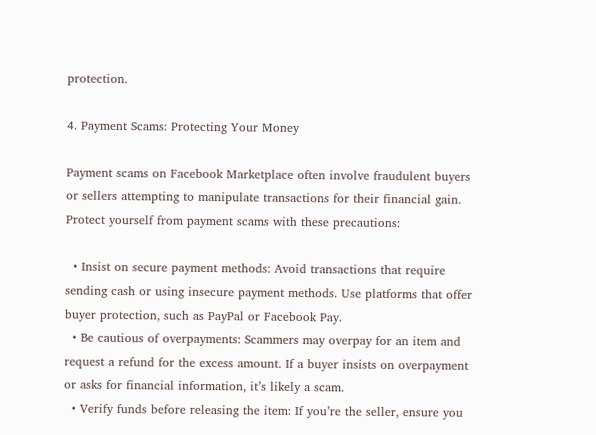protection.

4. Payment Scams: Protecting Your Money

Payment scams on Facebook Marketplace often involve fraudulent buyers or sellers attempting to manipulate transactions for their financial gain. Protect yourself from payment scams with these precautions:

  • Insist on secure payment methods: Avoid transactions that require sending cash or using insecure payment methods. Use platforms that offer buyer protection, such as PayPal or Facebook Pay.
  • Be cautious of overpayments: Scammers may overpay for an item and request a refund for the excess amount. If a buyer insists on overpayment or asks for financial information, it’s likely a scam.
  • Verify funds before releasing the item: If you’re the seller, ensure you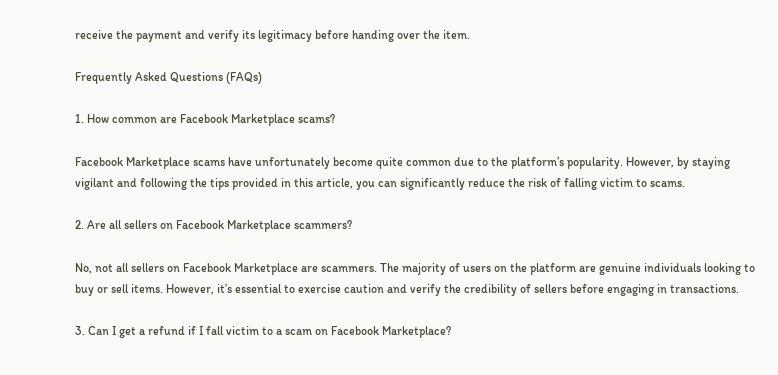receive the payment and verify its legitimacy before handing over the item.

Frequently Asked Questions (FAQs)

1. How common are Facebook Marketplace scams?

Facebook Marketplace scams have unfortunately become quite common due to the platform’s popularity. However, by staying vigilant and following the tips provided in this article, you can significantly reduce the risk of falling victim to scams.

2. Are all sellers on Facebook Marketplace scammers?

No, not all sellers on Facebook Marketplace are scammers. The majority of users on the platform are genuine individuals looking to buy or sell items. However, it’s essential to exercise caution and verify the credibility of sellers before engaging in transactions.

3. Can I get a refund if I fall victim to a scam on Facebook Marketplace?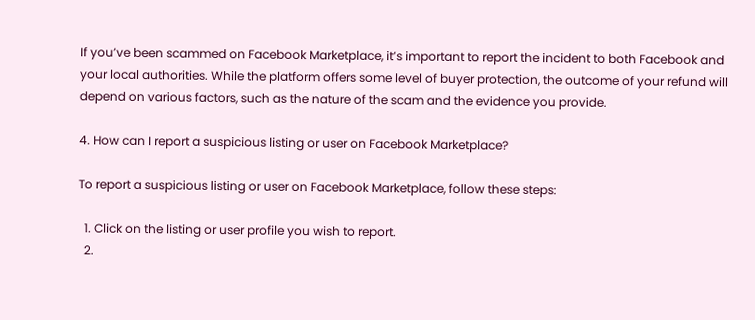If you’ve been scammed on Facebook Marketplace, it’s important to report the incident to both Facebook and your local authorities. While the platform offers some level of buyer protection, the outcome of your refund will depend on various factors, such as the nature of the scam and the evidence you provide.

4. How can I report a suspicious listing or user on Facebook Marketplace?

To report a suspicious listing or user on Facebook Marketplace, follow these steps:

  1. Click on the listing or user profile you wish to report.
  2.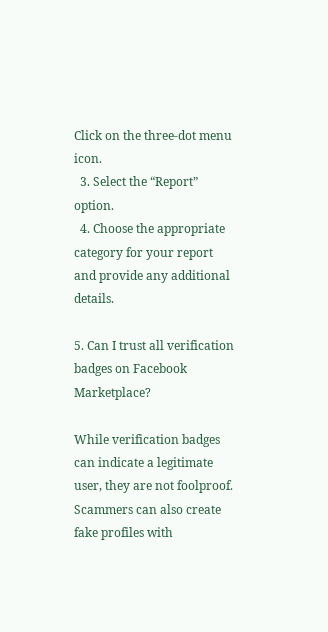Click on the three-dot menu icon.
  3. Select the “Report” option.
  4. Choose the appropriate category for your report and provide any additional details.

5. Can I trust all verification badges on Facebook Marketplace?

While verification badges can indicate a legitimate user, they are not foolproof. Scammers can also create fake profiles with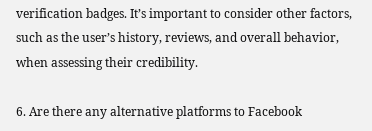verification badges. It’s important to consider other factors, such as the user’s history, reviews, and overall behavior, when assessing their credibility.

6. Are there any alternative platforms to Facebook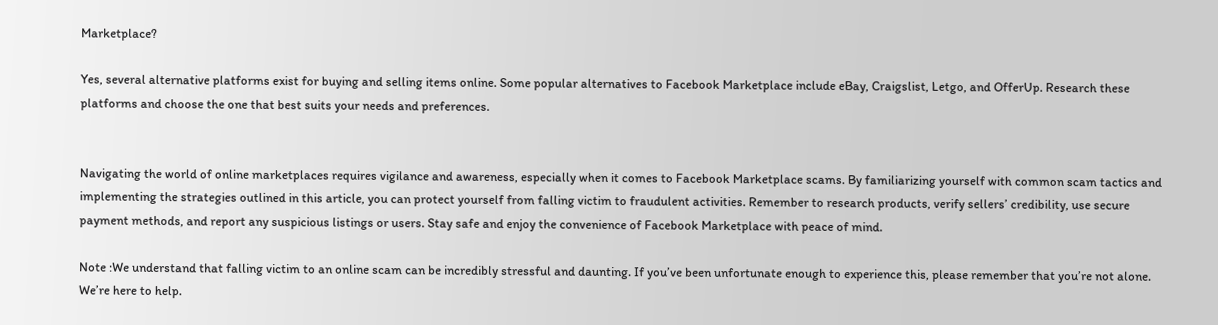Marketplace?

Yes, several alternative platforms exist for buying and selling items online. Some popular alternatives to Facebook Marketplace include eBay, Craigslist, Letgo, and OfferUp. Research these platforms and choose the one that best suits your needs and preferences.


Navigating the world of online marketplaces requires vigilance and awareness, especially when it comes to Facebook Marketplace scams. By familiarizing yourself with common scam tactics and implementing the strategies outlined in this article, you can protect yourself from falling victim to fraudulent activities. Remember to research products, verify sellers’ credibility, use secure payment methods, and report any suspicious listings or users. Stay safe and enjoy the convenience of Facebook Marketplace with peace of mind.

Note :We understand that falling victim to an online scam can be incredibly stressful and daunting. If you’ve been unfortunate enough to experience this, please remember that you’re not alone. We’re here to help.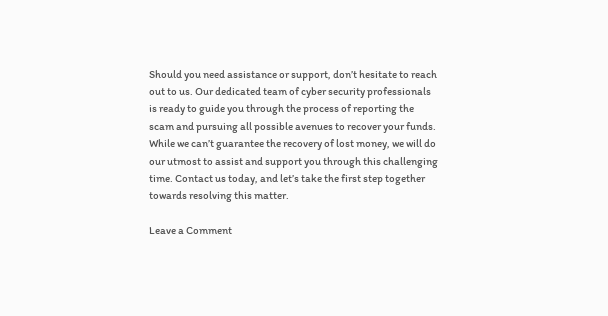Should you need assistance or support, don’t hesitate to reach out to us. Our dedicated team of cyber security professionals is ready to guide you through the process of reporting the scam and pursuing all possible avenues to recover your funds. While we can’t guarantee the recovery of lost money, we will do our utmost to assist and support you through this challenging time. Contact us today, and let’s take the first step together towards resolving this matter.

Leave a Comment